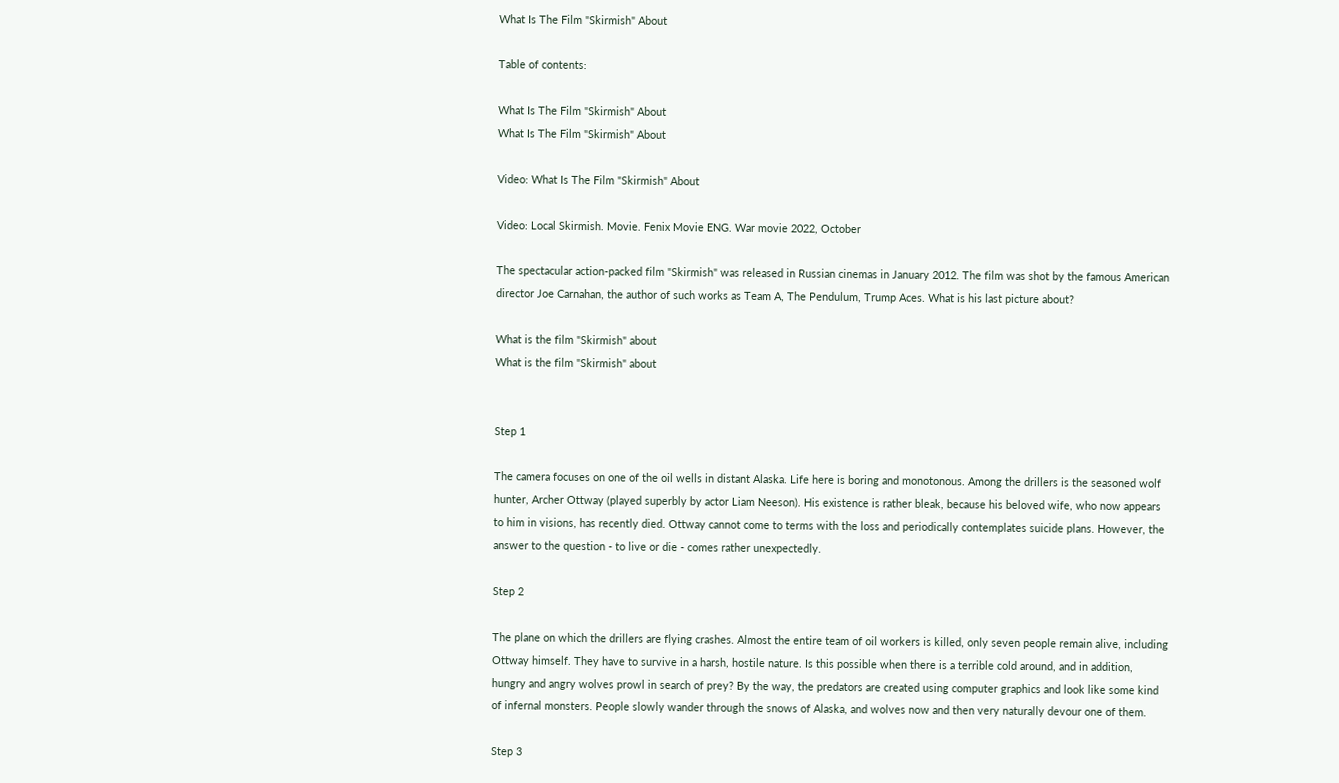What Is The Film "Skirmish" About

Table of contents:

What Is The Film "Skirmish" About
What Is The Film "Skirmish" About

Video: What Is The Film "Skirmish" About

Video: Local Skirmish. Movie. Fenix Movie ENG. War movie 2022, October

The spectacular action-packed film "Skirmish" was released in Russian cinemas in January 2012. The film was shot by the famous American director Joe Carnahan, the author of such works as Team A, The Pendulum, Trump Aces. What is his last picture about?

What is the film "Skirmish" about
What is the film "Skirmish" about


Step 1

The camera focuses on one of the oil wells in distant Alaska. Life here is boring and monotonous. Among the drillers is the seasoned wolf hunter, Archer Ottway (played superbly by actor Liam Neeson). His existence is rather bleak, because his beloved wife, who now appears to him in visions, has recently died. Ottway cannot come to terms with the loss and periodically contemplates suicide plans. However, the answer to the question - to live or die - comes rather unexpectedly.

Step 2

The plane on which the drillers are flying crashes. Almost the entire team of oil workers is killed, only seven people remain alive, including Ottway himself. They have to survive in a harsh, hostile nature. Is this possible when there is a terrible cold around, and in addition, hungry and angry wolves prowl in search of prey? By the way, the predators are created using computer graphics and look like some kind of infernal monsters. People slowly wander through the snows of Alaska, and wolves now and then very naturally devour one of them.

Step 3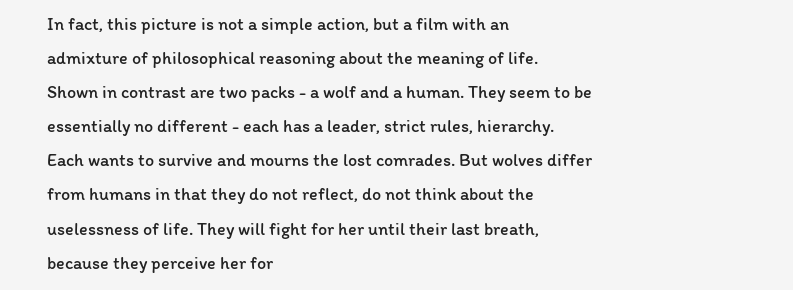In fact, this picture is not a simple action, but a film with an admixture of philosophical reasoning about the meaning of life. Shown in contrast are two packs - a wolf and a human. They seem to be essentially no different - each has a leader, strict rules, hierarchy. Each wants to survive and mourns the lost comrades. But wolves differ from humans in that they do not reflect, do not think about the uselessness of life. They will fight for her until their last breath, because they perceive her for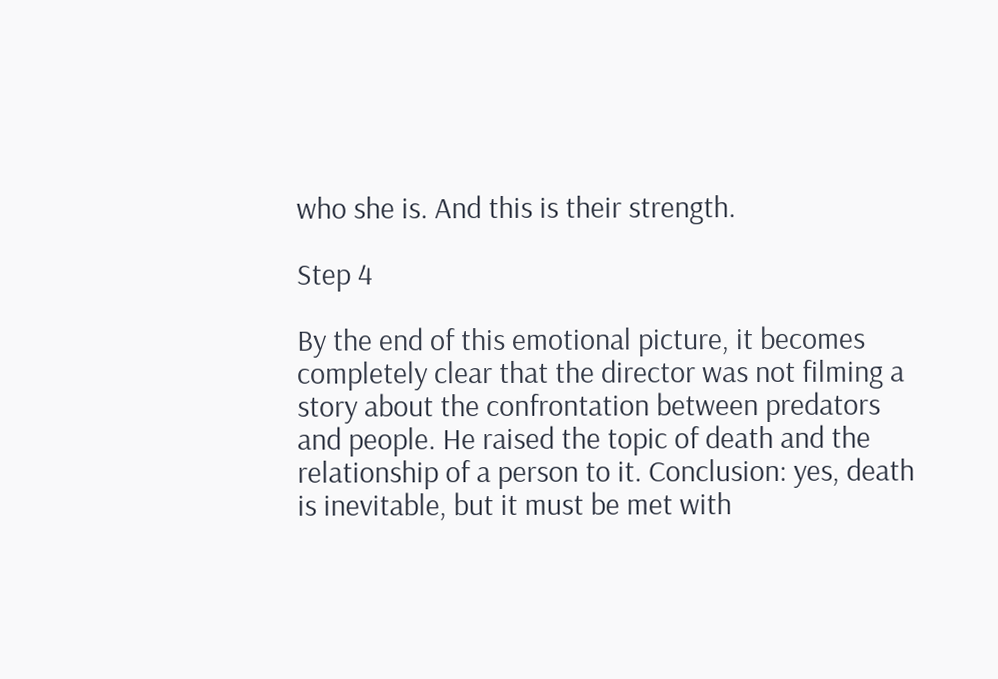who she is. And this is their strength.

Step 4

By the end of this emotional picture, it becomes completely clear that the director was not filming a story about the confrontation between predators and people. He raised the topic of death and the relationship of a person to it. Conclusion: yes, death is inevitable, but it must be met with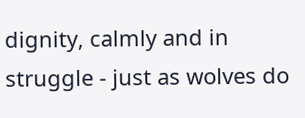dignity, calmly and in struggle - just as wolves do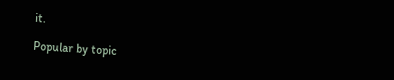it.

Popular by topic